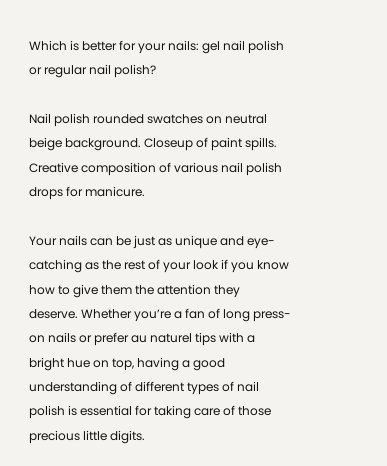Which is better for your nails: gel nail polish or regular nail polish?

Nail polish rounded swatches on neutral beige background. Closeup of paint spills. Creative composition of various nail polish drops for manicure.

Your nails can be just as unique and eye-catching as the rest of your look if you know how to give them the attention they deserve. Whether you’re a fan of long press-on nails or prefer au naturel tips with a bright hue on top, having a good understanding of different types of nail polish is essential for taking care of those precious little digits.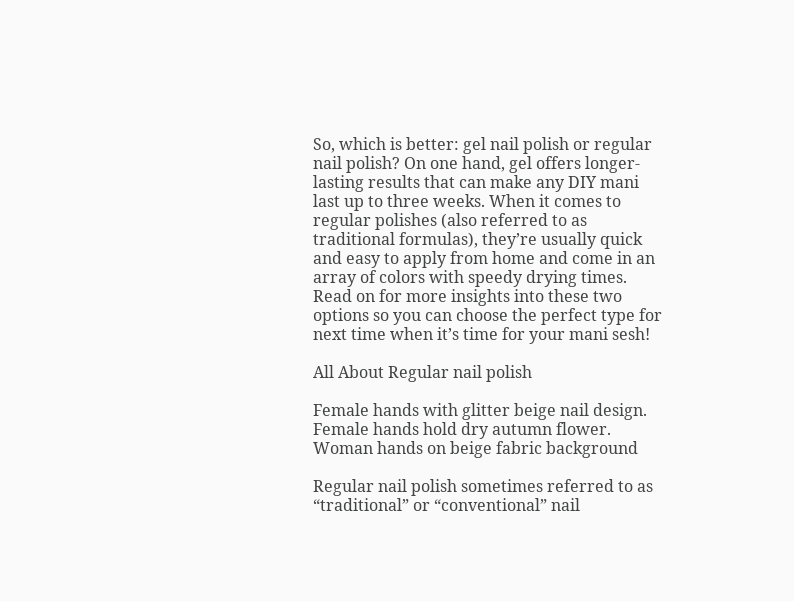So, which is better: gel nail polish or regular nail polish? On one hand, gel offers longer-lasting results that can make any DIY mani last up to three weeks. When it comes to regular polishes (also referred to as traditional formulas), they’re usually quick and easy to apply from home and come in an array of colors with speedy drying times. Read on for more insights into these two options so you can choose the perfect type for next time when it’s time for your mani sesh!

All About Regular nail polish

Female hands with glitter beige nail design. Female hands hold dry autumn flower. Woman hands on beige fabric background

Regular nail polish sometimes referred to as “traditional” or “conventional” nail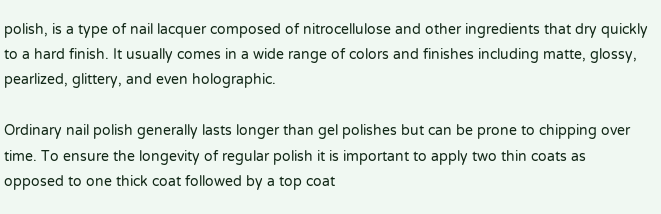polish, is a type of nail lacquer composed of nitrocellulose and other ingredients that dry quickly to a hard finish. It usually comes in a wide range of colors and finishes including matte, glossy, pearlized, glittery, and even holographic.

Ordinary nail polish generally lasts longer than gel polishes but can be prone to chipping over time. To ensure the longevity of regular polish it is important to apply two thin coats as opposed to one thick coat followed by a top coat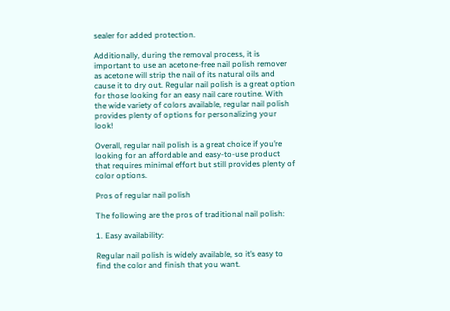sealer for added protection.

Additionally, during the removal process, it is important to use an acetone-free nail polish remover as acetone will strip the nail of its natural oils and cause it to dry out. Regular nail polish is a great option for those looking for an easy nail care routine. With the wide variety of colors available, regular nail polish provides plenty of options for personalizing your look!

Overall, regular nail polish is a great choice if you’re looking for an affordable and easy-to-use product that requires minimal effort but still provides plenty of color options.

Pros of regular nail polish

The following are the pros of traditional nail polish:

1. Easy availability:

Regular nail polish is widely available, so it’s easy to find the color and finish that you want.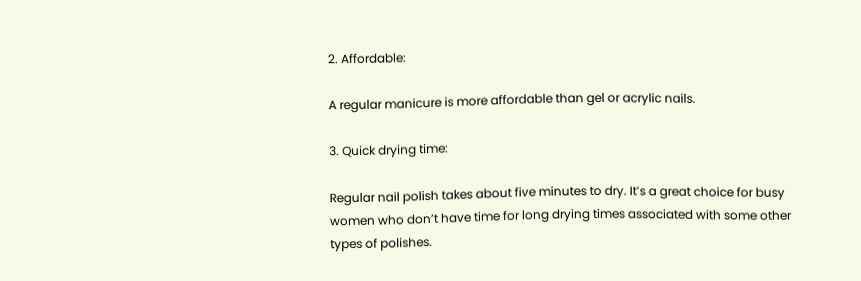2. Affordable:

A regular manicure is more affordable than gel or acrylic nails.

3. Quick drying time:

Regular nail polish takes about five minutes to dry. It’s a great choice for busy women who don’t have time for long drying times associated with some other types of polishes.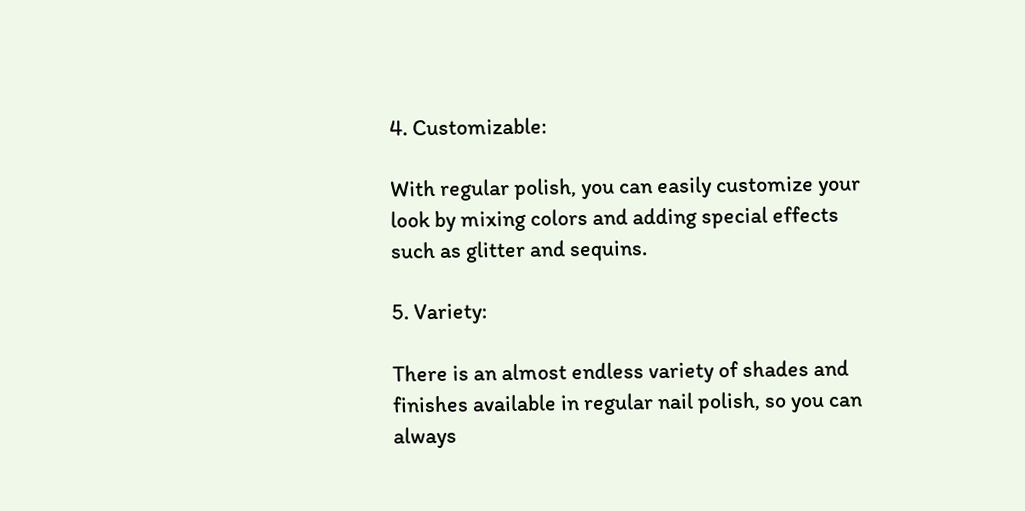4. Customizable:

With regular polish, you can easily customize your look by mixing colors and adding special effects such as glitter and sequins.

5. Variety:

There is an almost endless variety of shades and finishes available in regular nail polish, so you can always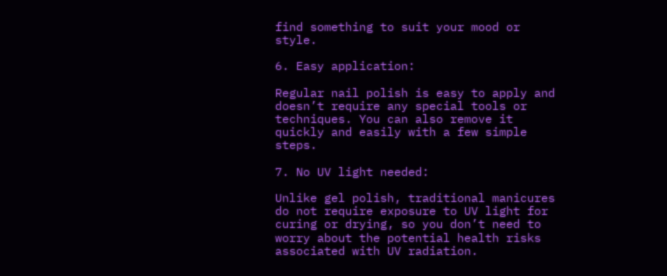find something to suit your mood or style.

6. Easy application:

Regular nail polish is easy to apply and doesn’t require any special tools or techniques. You can also remove it quickly and easily with a few simple steps.

7. No UV light needed:

Unlike gel polish, traditional manicures do not require exposure to UV light for curing or drying, so you don’t need to worry about the potential health risks associated with UV radiation.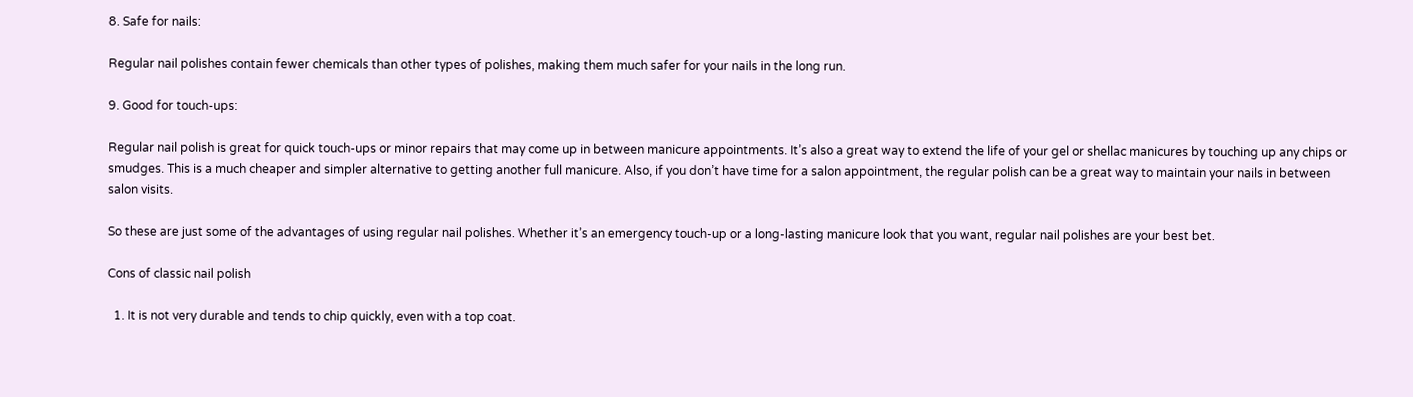8. Safe for nails:

Regular nail polishes contain fewer chemicals than other types of polishes, making them much safer for your nails in the long run.

9. Good for touch-ups:

Regular nail polish is great for quick touch-ups or minor repairs that may come up in between manicure appointments. It’s also a great way to extend the life of your gel or shellac manicures by touching up any chips or smudges. This is a much cheaper and simpler alternative to getting another full manicure. Also, if you don’t have time for a salon appointment, the regular polish can be a great way to maintain your nails in between salon visits.

So these are just some of the advantages of using regular nail polishes. Whether it’s an emergency touch-up or a long-lasting manicure look that you want, regular nail polishes are your best bet.

Cons of classic nail polish

  1. It is not very durable and tends to chip quickly, even with a top coat.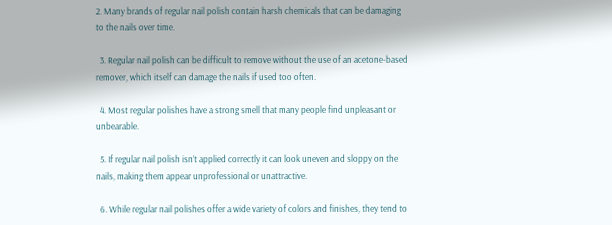2. Many brands of regular nail polish contain harsh chemicals that can be damaging to the nails over time.

  3. Regular nail polish can be difficult to remove without the use of an acetone-based remover, which itself can damage the nails if used too often.

  4. Most regular polishes have a strong smell that many people find unpleasant or unbearable.

  5. If regular nail polish isn’t applied correctly it can look uneven and sloppy on the nails, making them appear unprofessional or unattractive.

  6. While regular nail polishes offer a wide variety of colors and finishes, they tend to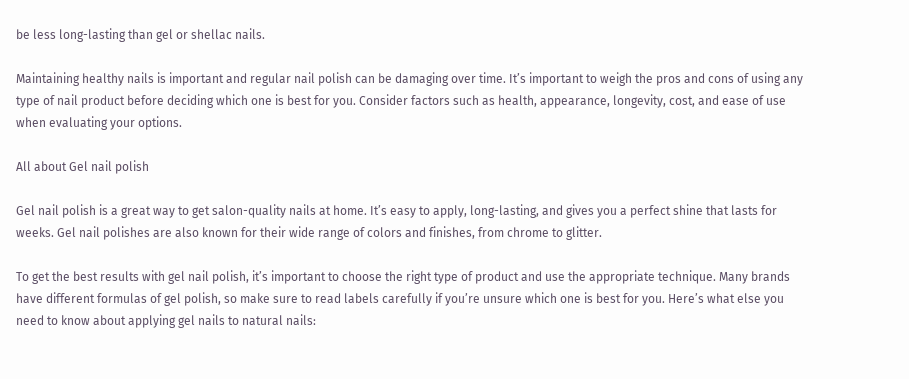be less long-lasting than gel or shellac nails.

Maintaining healthy nails is important and regular nail polish can be damaging over time. It’s important to weigh the pros and cons of using any type of nail product before deciding which one is best for you. Consider factors such as health, appearance, longevity, cost, and ease of use when evaluating your options.

All about Gel nail polish

Gel nail polish is a great way to get salon-quality nails at home. It’s easy to apply, long-lasting, and gives you a perfect shine that lasts for weeks. Gel nail polishes are also known for their wide range of colors and finishes, from chrome to glitter.

To get the best results with gel nail polish, it’s important to choose the right type of product and use the appropriate technique. Many brands have different formulas of gel polish, so make sure to read labels carefully if you’re unsure which one is best for you. Here’s what else you need to know about applying gel nails to natural nails: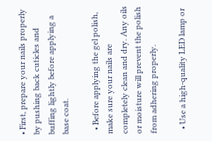• First, prepare your nails properly by pushing back cuticles and buffing lightly before applying a base coat.

  • Before applying the gel polish, make sure your nails are completely clean and dry. Any oils or moisture will prevent the polish from adhering properly.

  • Use a high-quality LED lamp or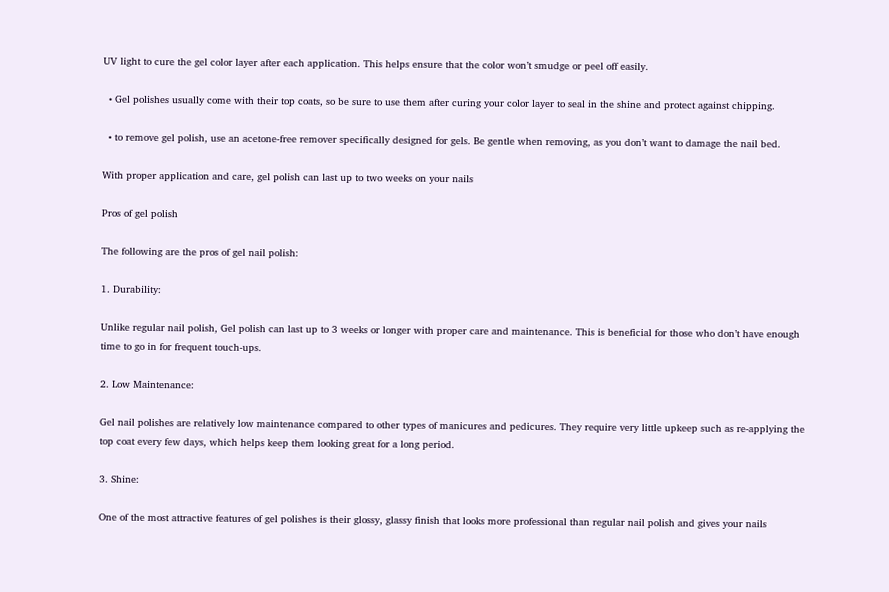UV light to cure the gel color layer after each application. This helps ensure that the color won’t smudge or peel off easily.

  • Gel polishes usually come with their top coats, so be sure to use them after curing your color layer to seal in the shine and protect against chipping.

  • to remove gel polish, use an acetone-free remover specifically designed for gels. Be gentle when removing, as you don’t want to damage the nail bed.

With proper application and care, gel polish can last up to two weeks on your nails

Pros of gel polish

The following are the pros of gel nail polish:

1. Durability:

Unlike regular nail polish, Gel polish can last up to 3 weeks or longer with proper care and maintenance. This is beneficial for those who don’t have enough time to go in for frequent touch-ups.

2. Low Maintenance:

Gel nail polishes are relatively low maintenance compared to other types of manicures and pedicures. They require very little upkeep such as re-applying the top coat every few days, which helps keep them looking great for a long period.

3. Shine:

One of the most attractive features of gel polishes is their glossy, glassy finish that looks more professional than regular nail polish and gives your nails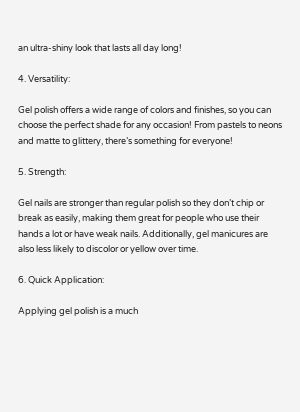an ultra-shiny look that lasts all day long!

4. Versatility:

Gel polish offers a wide range of colors and finishes, so you can choose the perfect shade for any occasion! From pastels to neons and matte to glittery, there’s something for everyone!

5. Strength:

Gel nails are stronger than regular polish so they don’t chip or break as easily, making them great for people who use their hands a lot or have weak nails. Additionally, gel manicures are also less likely to discolor or yellow over time.

6. Quick Application:

Applying gel polish is a much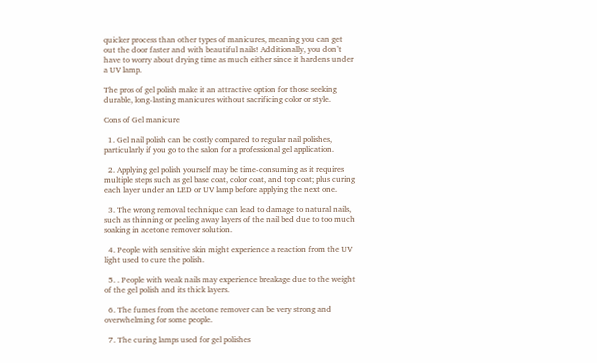quicker process than other types of manicures, meaning you can get out the door faster and with beautiful nails! Additionally, you don’t have to worry about drying time as much either since it hardens under a UV lamp.

The pros of gel polish make it an attractive option for those seeking durable, long-lasting manicures without sacrificing color or style.

Cons of Gel manicure

  1. Gel nail polish can be costly compared to regular nail polishes, particularly if you go to the salon for a professional gel application.

  2. Applying gel polish yourself may be time-consuming as it requires multiple steps such as gel base coat, color coat, and top coat; plus curing each layer under an LED or UV lamp before applying the next one.

  3. The wrong removal technique can lead to damage to natural nails, such as thinning or peeling away layers of the nail bed due to too much soaking in acetone remover solution.

  4. People with sensitive skin might experience a reaction from the UV light used to cure the polish.

  5. . People with weak nails may experience breakage due to the weight of the gel polish and its thick layers.

  6. The fumes from the acetone remover can be very strong and overwhelming for some people.

  7. The curing lamps used for gel polishes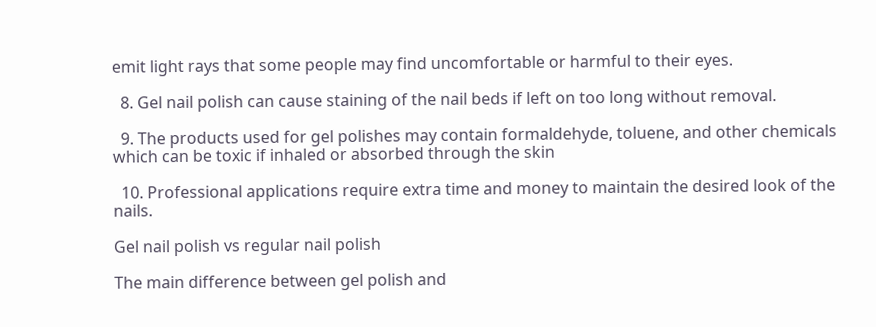emit light rays that some people may find uncomfortable or harmful to their eyes.

  8. Gel nail polish can cause staining of the nail beds if left on too long without removal.

  9. The products used for gel polishes may contain formaldehyde, toluene, and other chemicals which can be toxic if inhaled or absorbed through the skin

  10. Professional applications require extra time and money to maintain the desired look of the nails.

Gel nail polish vs regular nail polish

The main difference between gel polish and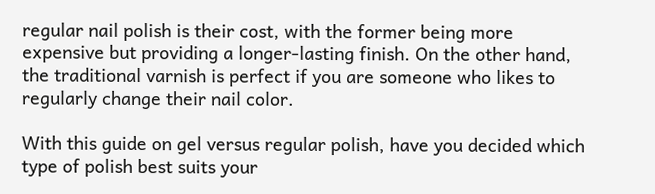regular nail polish is their cost, with the former being more expensive but providing a longer-lasting finish. On the other hand, the traditional varnish is perfect if you are someone who likes to regularly change their nail color.

With this guide on gel versus regular polish, have you decided which type of polish best suits your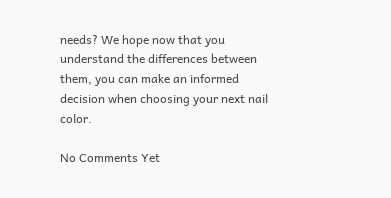needs? We hope now that you understand the differences between them, you can make an informed decision when choosing your next nail color.

No Comments Yet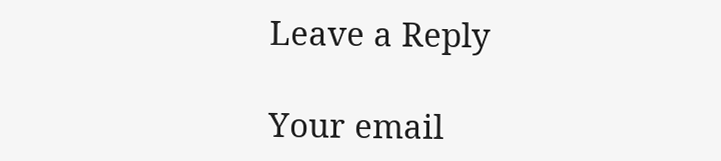Leave a Reply

Your email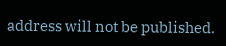address will not be published.